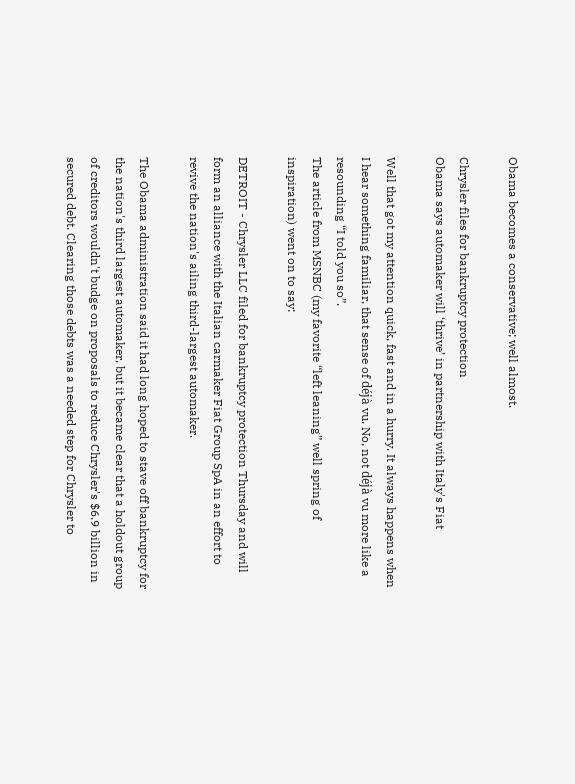Obama becomes a conservative; well almost.

Chrysler files for bankruptcy protection
Obama says automaker will ‘thrive’ in partnership with Italy's Fiat

Well that got my attention quick, fast and in a hurry. It always happens when I hear something familiar, that sense of déjà vu. No, not déjà vu more like a resounding “I told you so”.
The article from MSNBC (my favorite “left leaning” well spring of inspiration) went on to say:

DETROIT - Chrysler LLC filed for bankruptcy protection Thursday and will form an alliance with the Italian carmaker Fiat Group SpA in an effort to revive the nation's ailing third-largest automaker.

The Obama administration said it had long hoped to stave off bankruptcy for the nation's third largest automaker, but it became clear that a holdout group of creditors wouldn't budge on proposals to reduce Chrysler's $6.9 billion in secured debt. Clearing those debts was a needed step for Chrysler to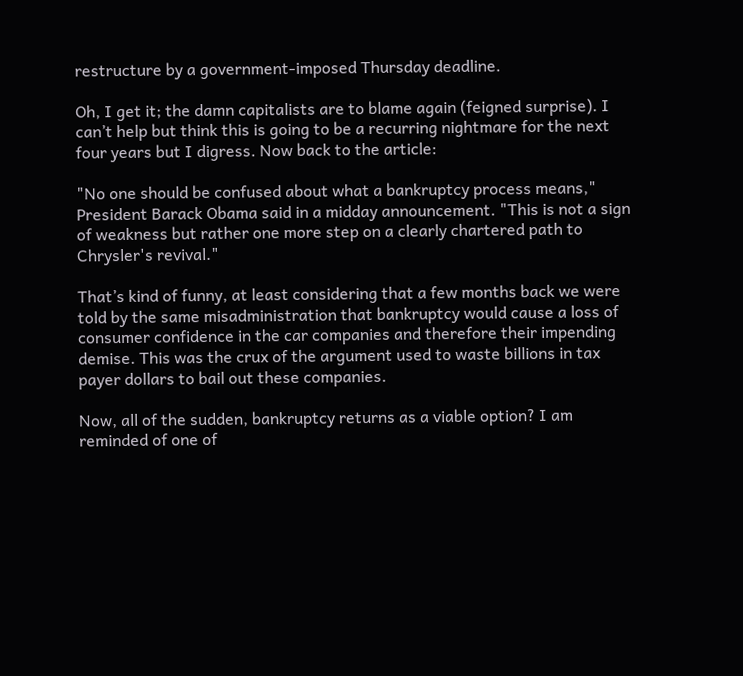restructure by a government-imposed Thursday deadline.

Oh, I get it; the damn capitalists are to blame again (feigned surprise). I can’t help but think this is going to be a recurring nightmare for the next four years but I digress. Now back to the article:

"No one should be confused about what a bankruptcy process means," President Barack Obama said in a midday announcement. "This is not a sign of weakness but rather one more step on a clearly chartered path to Chrysler's revival."

That’s kind of funny, at least considering that a few months back we were told by the same misadministration that bankruptcy would cause a loss of consumer confidence in the car companies and therefore their impending demise. This was the crux of the argument used to waste billions in tax payer dollars to bail out these companies.

Now, all of the sudden, bankruptcy returns as a viable option? I am reminded of one of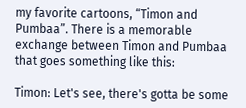my favorite cartoons, “Timon and Pumbaa”. There is a memorable exchange between Timon and Pumbaa that goes something like this:

Timon: Let's see, there's gotta be some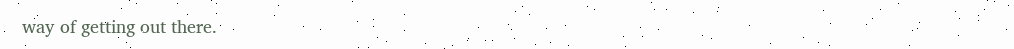way of getting out there.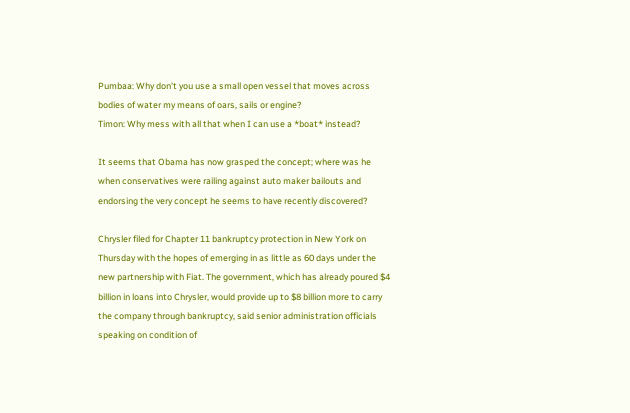Pumbaa: Why don't you use a small open vessel that moves across bodies of water my means of oars, sails or engine?
Timon: Why mess with all that when I can use a *boat* instead?

It seems that Obama has now grasped the concept; where was he when conservatives were railing against auto maker bailouts and endorsing the very concept he seems to have recently discovered?

Chrysler filed for Chapter 11 bankruptcy protection in New York on Thursday with the hopes of emerging in as little as 60 days under the new partnership with Fiat. The government, which has already poured $4 billion in loans into Chrysler, would provide up to $8 billion more to carry the company through bankruptcy, said senior administration officials speaking on condition of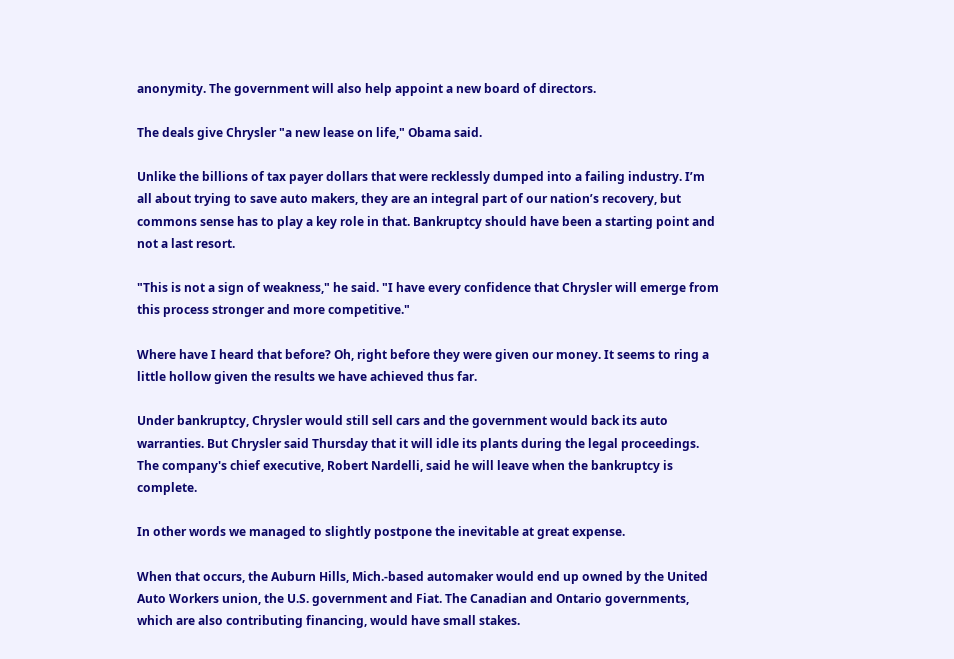anonymity. The government will also help appoint a new board of directors.

The deals give Chrysler "a new lease on life," Obama said.

Unlike the billions of tax payer dollars that were recklessly dumped into a failing industry. I’m all about trying to save auto makers, they are an integral part of our nation’s recovery, but commons sense has to play a key role in that. Bankruptcy should have been a starting point and not a last resort.

"This is not a sign of weakness," he said. "I have every confidence that Chrysler will emerge from this process stronger and more competitive."

Where have I heard that before? Oh, right before they were given our money. It seems to ring a little hollow given the results we have achieved thus far.

Under bankruptcy, Chrysler would still sell cars and the government would back its auto warranties. But Chrysler said Thursday that it will idle its plants during the legal proceedings. The company's chief executive, Robert Nardelli, said he will leave when the bankruptcy is complete.

In other words we managed to slightly postpone the inevitable at great expense.

When that occurs, the Auburn Hills, Mich.-based automaker would end up owned by the United Auto Workers union, the U.S. government and Fiat. The Canadian and Ontario governments, which are also contributing financing, would have small stakes.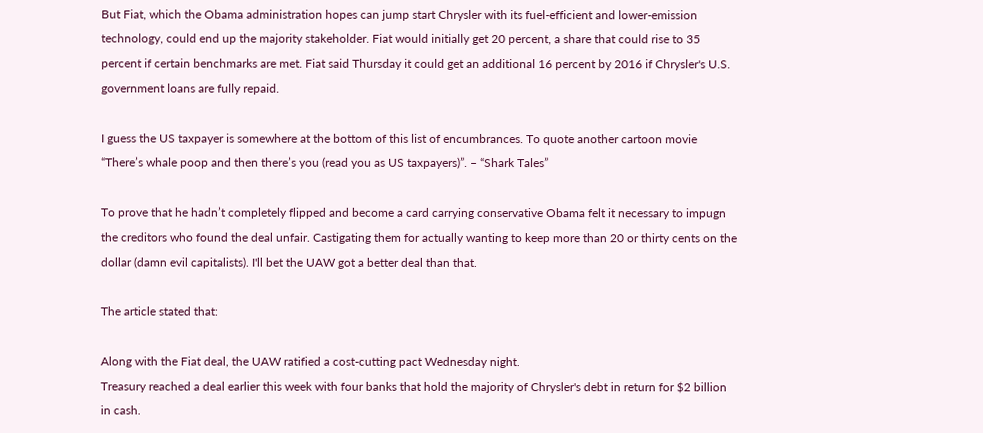But Fiat, which the Obama administration hopes can jump start Chrysler with its fuel-efficient and lower-emission technology, could end up the majority stakeholder. Fiat would initially get 20 percent, a share that could rise to 35 percent if certain benchmarks are met. Fiat said Thursday it could get an additional 16 percent by 2016 if Chrysler's U.S. government loans are fully repaid.

I guess the US taxpayer is somewhere at the bottom of this list of encumbrances. To quote another cartoon movie “There’s whale poop and then there’s you (read you as US taxpayers)”. – “Shark Tales”

To prove that he hadn’t completely flipped and become a card carrying conservative Obama felt it necessary to impugn the creditors who found the deal unfair. Castigating them for actually wanting to keep more than 20 or thirty cents on the dollar (damn evil capitalists). I'll bet the UAW got a better deal than that.

The article stated that:

Along with the Fiat deal, the UAW ratified a cost-cutting pact Wednesday night.
Treasury reached a deal earlier this week with four banks that hold the majority of Chrysler's debt in return for $2 billion in cash.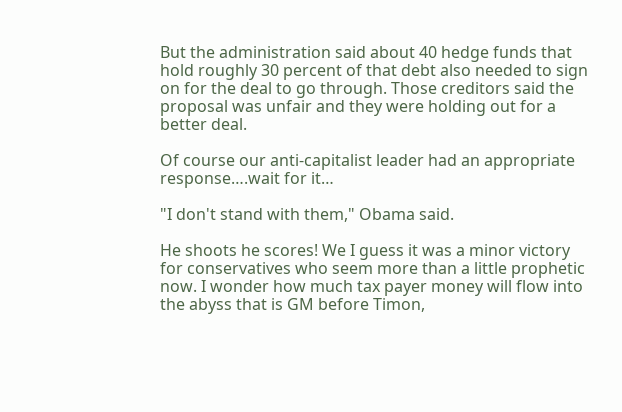But the administration said about 40 hedge funds that hold roughly 30 percent of that debt also needed to sign on for the deal to go through. Those creditors said the proposal was unfair and they were holding out for a better deal.

Of course our anti-capitalist leader had an appropriate response….wait for it…

"I don't stand with them," Obama said.

He shoots he scores! We I guess it was a minor victory for conservatives who seem more than a little prophetic now. I wonder how much tax payer money will flow into the abyss that is GM before Timon,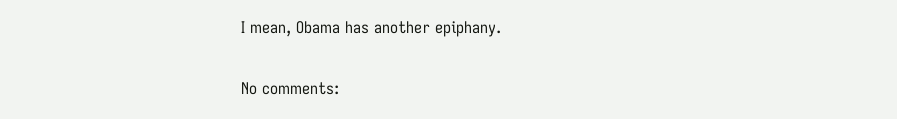I mean, Obama has another epiphany.

No comments: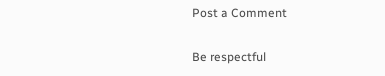Post a Comment

Be respectful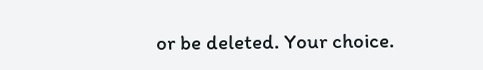or be deleted. Your choice.